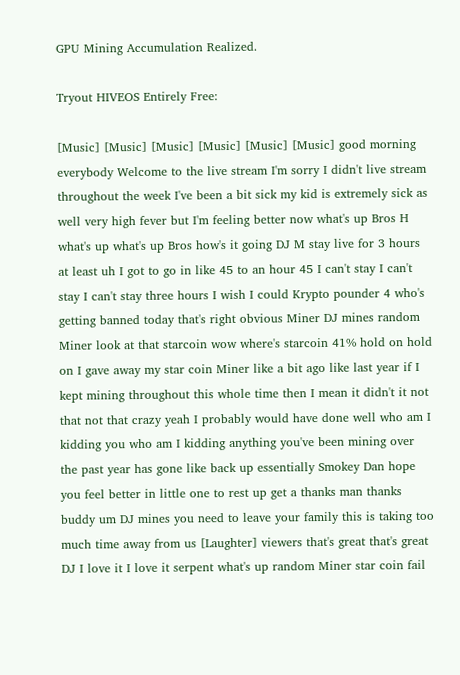GPU Mining Accumulation Realized.

Tryout HIVEOS Entirely Free:

[Music] [Music] [Music] [Music] [Music] [Music] good morning everybody Welcome to the live stream I'm sorry I didn't live stream throughout the week I've been a bit sick my kid is extremely sick as well very high fever but I'm feeling better now what's up Bros H what's up what's up Bros how's it going DJ M stay live for 3 hours at least uh I got to go in like 45 to an hour 45 I can't stay I can't stay I can't stay three hours I wish I could Krypto pounder 4 who's getting banned today that's right obvious Miner DJ mines random Miner look at that starcoin wow where's starcoin 41% hold on hold on I gave away my star coin Miner like a bit ago like last year if I kept mining throughout this whole time then I mean it didn't it not that not that crazy yeah I probably would have done well who am I kidding you who am I kidding anything you've been mining over the past year has gone like back up essentially Smokey Dan hope you feel better in little one to rest up get a thanks man thanks buddy um DJ mines you need to leave your family this is taking too much time away from us [Laughter] viewers that's great that's great DJ I love it I love it serpent what's up random Miner star coin fail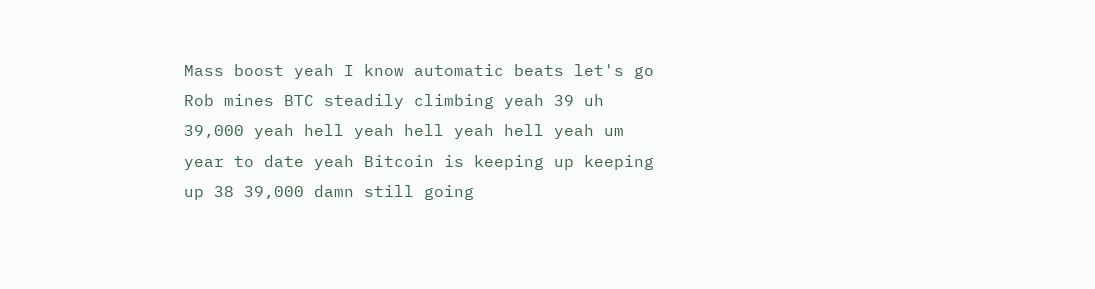Mass boost yeah I know automatic beats let's go Rob mines BTC steadily climbing yeah 39 uh 39,000 yeah hell yeah hell yeah hell yeah um year to date yeah Bitcoin is keeping up keeping up 38 39,000 damn still going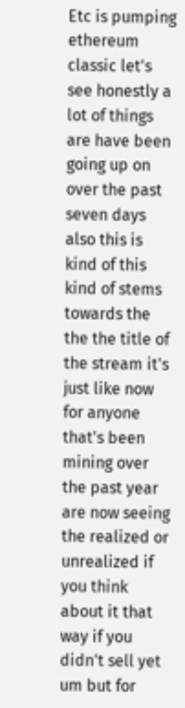Etc is pumping ethereum classic let's see honestly a lot of things are have been going up on over the past seven days also this is kind of this kind of stems towards the the the title of the stream it's just like now for anyone that's been mining over the past year are now seeing the realized or unrealized if you think about it that way if you didn't sell yet um but for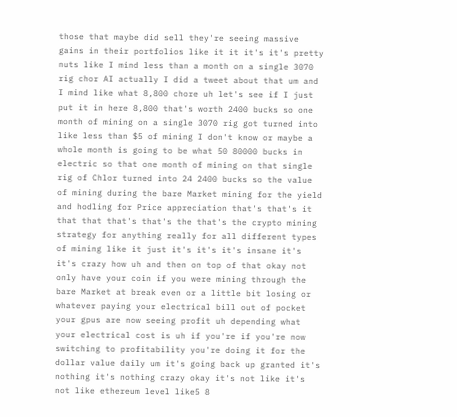those that maybe did sell they're seeing massive gains in their portfolios like it it it's it's pretty nuts like I mind less than a month on a single 3070 rig chor AI actually I did a tweet about that um and I mind like what 8,800 chore uh let's see if I just put it in here 8,800 that's worth 2400 bucks so one month of mining on a single 3070 rig got turned into like less than $5 of mining I don't know or maybe a whole month is going to be what 50 80000 bucks in electric so that one month of mining on that single rig of Chlor turned into 24 2400 bucks so the value of mining during the bare Market mining for the yield and hodling for Price appreciation that's that's it that that that's that's the that's the crypto mining strategy for anything really for all different types of mining like it just it's it's it's insane it's it's crazy how uh and then on top of that okay not only have your coin if you were mining through the bare Market at break even or a little bit losing or whatever paying your electrical bill out of pocket your gpus are now seeing profit uh depending what your electrical cost is uh if you're if you're now switching to profitability you're doing it for the dollar value daily um it's going back up granted it's nothing it's nothing crazy okay it's not like it's not like ethereum level like5 8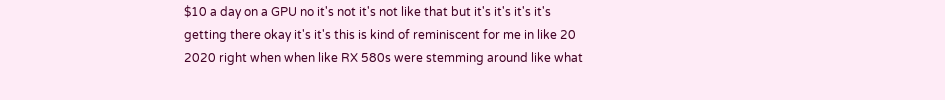$10 a day on a GPU no it's not it's not like that but it's it's it's it's getting there okay it's it's this is kind of reminiscent for me in like 20 2020 right when when like RX 580s were stemming around like what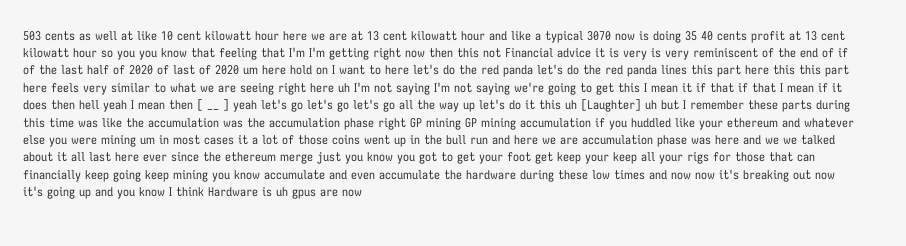503 cents as well at like 10 cent kilowatt hour here we are at 13 cent kilowatt hour and like a typical 3070 now is doing 35 40 cents profit at 13 cent kilowatt hour so you you know that feeling that I'm I'm getting right now then this not Financial advice it is very is very reminiscent of the end of if of the last half of 2020 of last of 2020 um here hold on I want to here let's do the red panda let's do the red panda lines this part here this this part here feels very similar to what we are seeing right here uh I'm not saying I'm not saying we're going to get this I mean it if that if that I mean if it does then hell yeah I mean then [ __ ] yeah let's go let's go let's go all the way up let's do it this uh [Laughter] uh but I remember these parts during this time was like the accumulation was the accumulation phase right GP mining GP mining accumulation if you huddled like your ethereum and whatever else you were mining um in most cases it a lot of those coins went up in the bull run and here we are accumulation phase was here and we we talked about it all last here ever since the ethereum merge just you know you got to get your foot get keep your keep all your rigs for those that can financially keep going keep mining you know accumulate and even accumulate the hardware during these low times and now now it's breaking out now it's going up and you know I think Hardware is uh gpus are now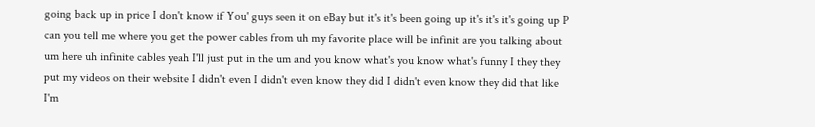going back up in price I don't know if You' guys seen it on eBay but it's it's been going up it's it's it's going up P can you tell me where you get the power cables from uh my favorite place will be infinit are you talking about um here uh infinite cables yeah I'll just put in the um and you know what's you know what's funny I they they put my videos on their website I didn't even I didn't even know they did I didn't even know they did that like I'm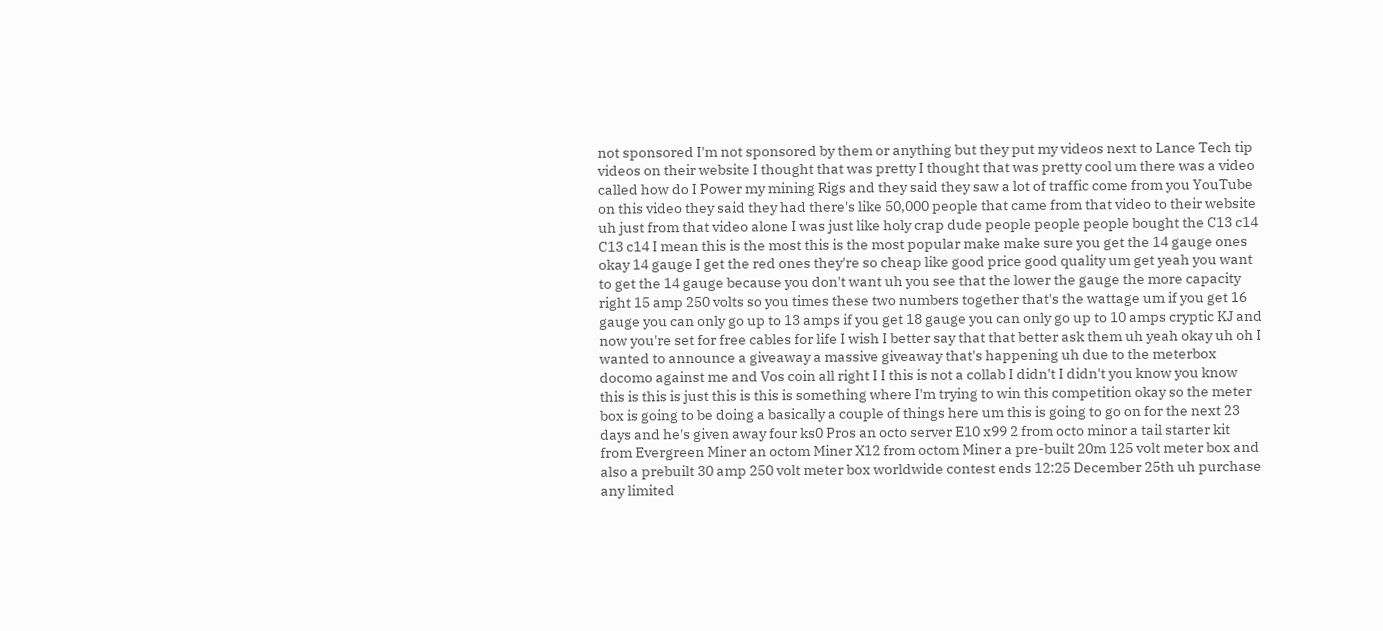not sponsored I'm not sponsored by them or anything but they put my videos next to Lance Tech tip videos on their website I thought that was pretty I thought that was pretty cool um there was a video called how do I Power my mining Rigs and they said they saw a lot of traffic come from you YouTube on this video they said they had there's like 50,000 people that came from that video to their website uh just from that video alone I was just like holy crap dude people people people bought the C13 c14 C13 c14 I mean this is the most this is the most popular make make sure you get the 14 gauge ones okay 14 gauge I get the red ones they're so cheap like good price good quality um get yeah you want to get the 14 gauge because you don't want uh you see that the lower the gauge the more capacity right 15 amp 250 volts so you times these two numbers together that's the wattage um if you get 16 gauge you can only go up to 13 amps if you get 18 gauge you can only go up to 10 amps cryptic KJ and now you're set for free cables for life I wish I better say that that better ask them uh yeah okay uh oh I wanted to announce a giveaway a massive giveaway that's happening uh due to the meterbox docomo against me and Vos coin all right I I this is not a collab I didn't I didn't you know you know this is this is just this is this is something where I'm trying to win this competition okay so the meter box is going to be doing a basically a couple of things here um this is going to go on for the next 23 days and he's given away four ks0 Pros an octo server E10 x99 2 from octo minor a tail starter kit from Evergreen Miner an octom Miner X12 from octom Miner a pre-built 20m 125 volt meter box and also a prebuilt 30 amp 250 volt meter box worldwide contest ends 12:25 December 25th uh purchase any limited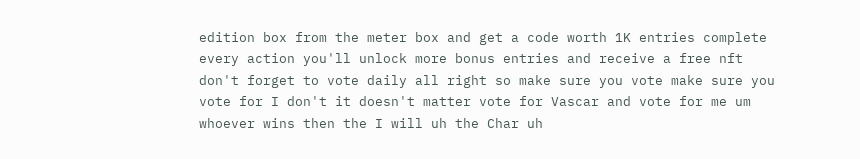edition box from the meter box and get a code worth 1K entries complete every action you'll unlock more bonus entries and receive a free nft don't forget to vote daily all right so make sure you vote make sure you vote for I don't it doesn't matter vote for Vascar and vote for me um whoever wins then the I will uh the Char uh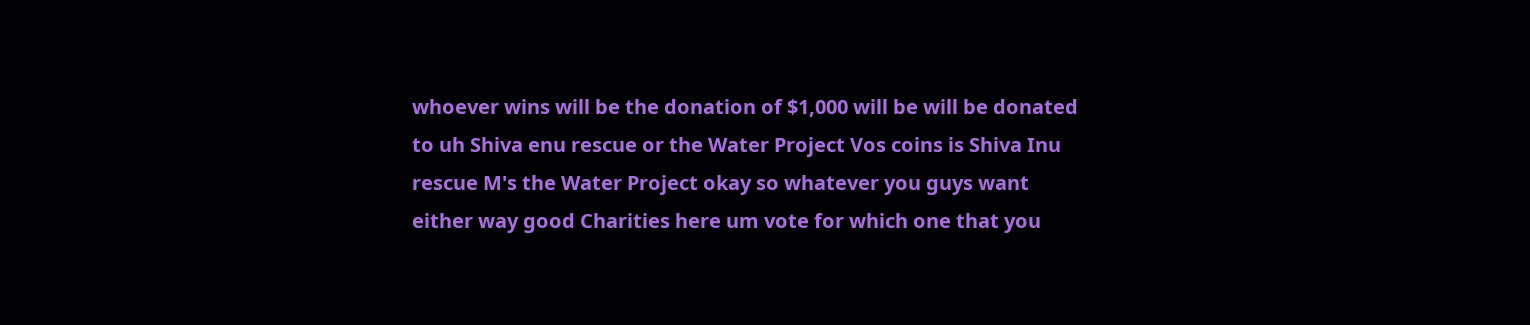whoever wins will be the donation of $1,000 will be will be donated to uh Shiva enu rescue or the Water Project Vos coins is Shiva Inu rescue M's the Water Project okay so whatever you guys want either way good Charities here um vote for which one that you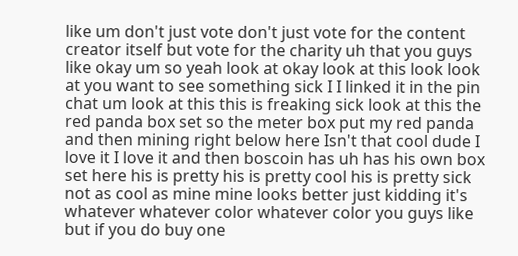like um don't just vote don't just vote for the content creator itself but vote for the charity uh that you guys like okay um so yeah look at okay look at this look look at you want to see something sick I I linked it in the pin chat um look at this this is freaking sick look at this the red panda box set so the meter box put my red panda and then mining right below here Isn't that cool dude I love it I love it and then boscoin has uh has his own box set here his is pretty his is pretty cool his is pretty sick not as cool as mine mine looks better just kidding it's whatever whatever color whatever color you guys like but if you do buy one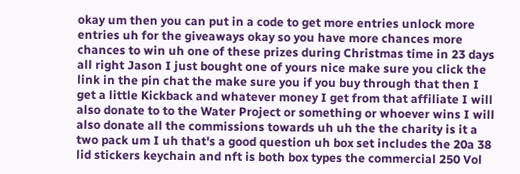okay um then you can put in a code to get more entries unlock more entries uh for the giveaways okay so you have more chances more chances to win uh one of these prizes during Christmas time in 23 days all right Jason I just bought one of yours nice make sure you click the link in the pin chat the make sure you if you buy through that then I get a little Kickback and whatever money I get from that affiliate I will also donate to to the Water Project or something or whoever wins I will also donate all the commissions towards uh uh the the charity is it a two pack um I uh that's a good question uh box set includes the 20a 38 lid stickers keychain and nft is both box types the commercial 250 Vol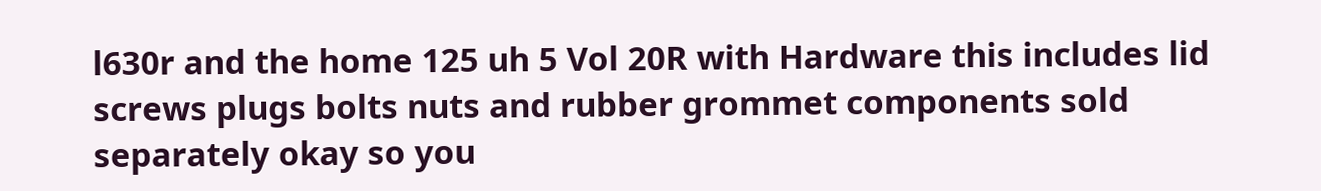l630r and the home 125 uh 5 Vol 20R with Hardware this includes lid screws plugs bolts nuts and rubber grommet components sold separately okay so you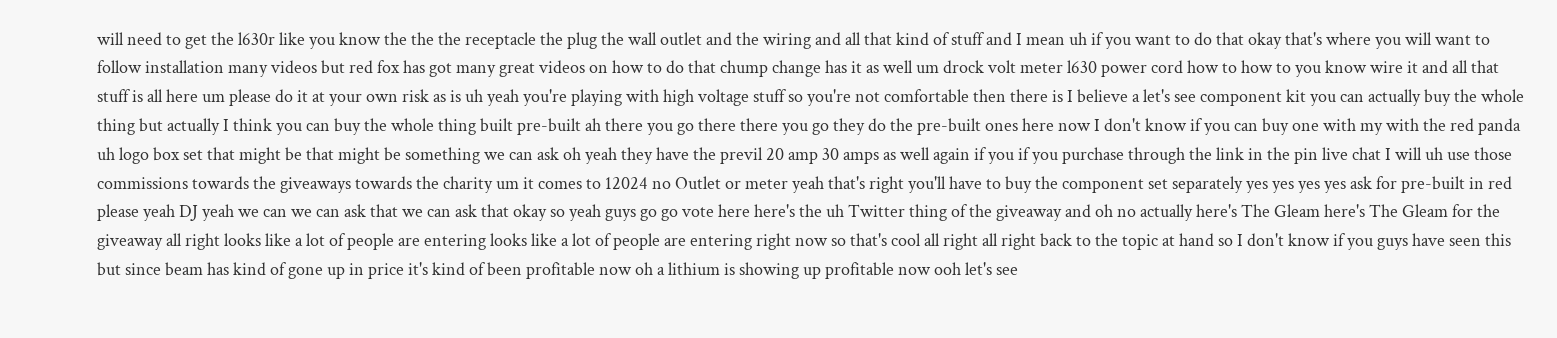will need to get the l630r like you know the the the receptacle the plug the wall outlet and the wiring and all that kind of stuff and I mean uh if you want to do that okay that's where you will want to follow installation many videos but red fox has got many great videos on how to do that chump change has it as well um drock volt meter l630 power cord how to how to you know wire it and all that stuff is all here um please do it at your own risk as is uh yeah you're playing with high voltage stuff so you're not comfortable then there is I believe a let's see component kit you can actually buy the whole thing but actually I think you can buy the whole thing built pre-built ah there you go there there you go they do the pre-built ones here now I don't know if you can buy one with my with the red panda uh logo box set that might be that might be something we can ask oh yeah they have the previl 20 amp 30 amps as well again if you if you purchase through the link in the pin live chat I will uh use those commissions towards the giveaways towards the charity um it comes to 12024 no Outlet or meter yeah that's right you'll have to buy the component set separately yes yes yes yes ask for pre-built in red please yeah DJ yeah we can we can ask that we can ask that okay so yeah guys go go vote here here's the uh Twitter thing of the giveaway and oh no actually here's The Gleam here's The Gleam for the giveaway all right looks like a lot of people are entering looks like a lot of people are entering right now so that's cool all right all right back to the topic at hand so I don't know if you guys have seen this but since beam has kind of gone up in price it's kind of been profitable now oh a lithium is showing up profitable now ooh let's see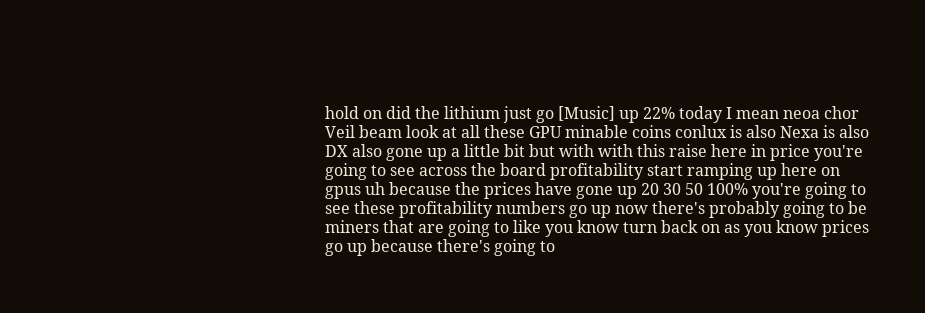hold on did the lithium just go [Music] up 22% today I mean neoa chor Veil beam look at all these GPU minable coins conlux is also Nexa is also DX also gone up a little bit but with with this raise here in price you're going to see across the board profitability start ramping up here on gpus uh because the prices have gone up 20 30 50 100% you're going to see these profitability numbers go up now there's probably going to be miners that are going to like you know turn back on as you know prices go up because there's going to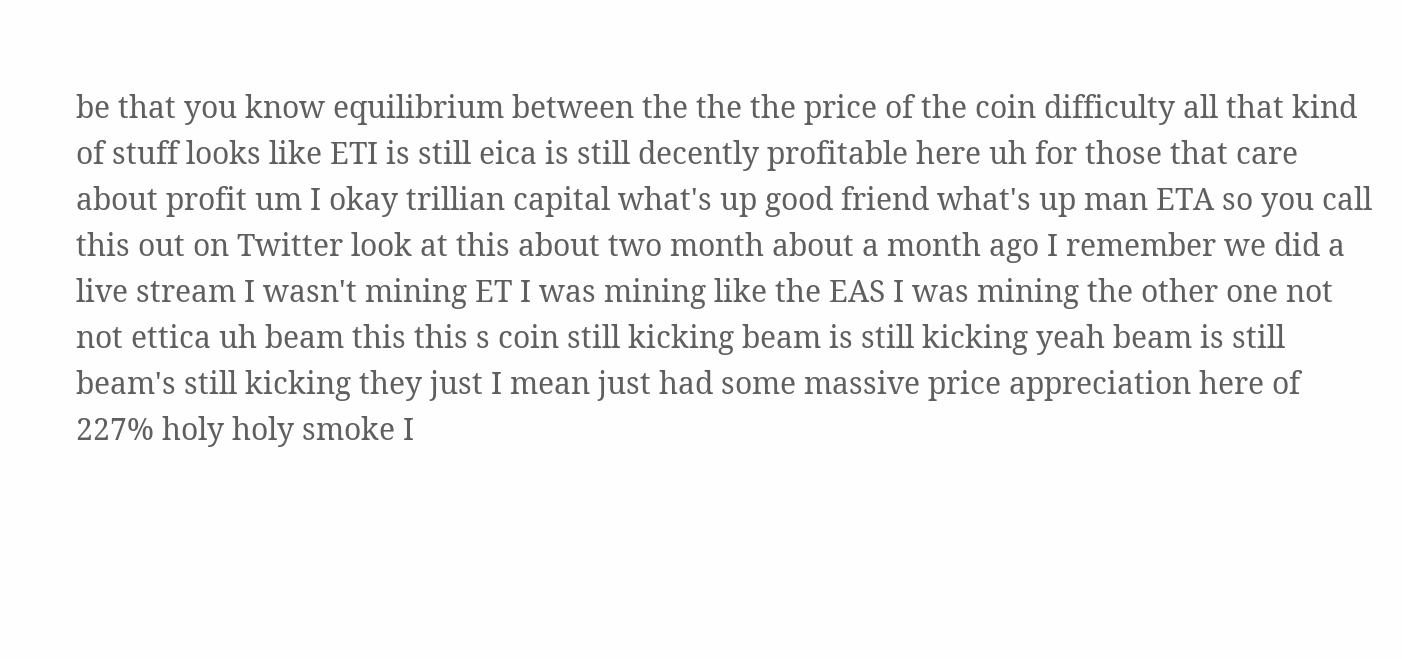be that you know equilibrium between the the the price of the coin difficulty all that kind of stuff looks like ETI is still eica is still decently profitable here uh for those that care about profit um I okay trillian capital what's up good friend what's up man ETA so you call this out on Twitter look at this about two month about a month ago I remember we did a live stream I wasn't mining ET I was mining like the EAS I was mining the other one not not ettica uh beam this this s coin still kicking beam is still kicking yeah beam is still beam's still kicking they just I mean just had some massive price appreciation here of 227% holy holy smoke I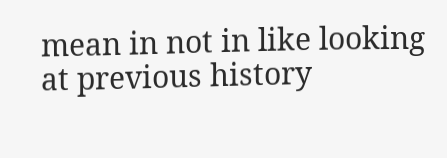mean in not in like looking at previous history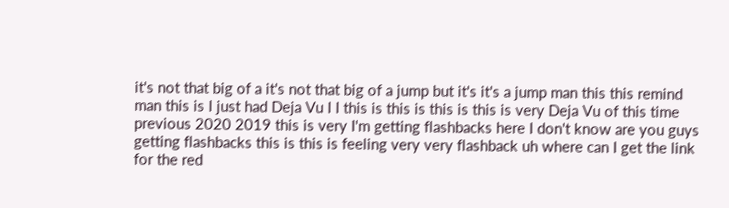it's not that big of a it's not that big of a jump but it's it's a jump man this this remind man this is I just had Deja Vu I I this is this is this is this is very Deja Vu of this time previous 2020 2019 this is very I'm getting flashbacks here I don't know are you guys getting flashbacks this is this is feeling very very flashback uh where can I get the link for the red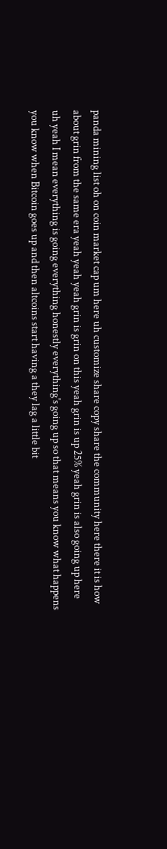panda mining list oh on coin market cap um here uh customize share copy share the community here there it is how about grin from the same era yeah yeah yeah grin is grin on this yeah grin is up 25% yeah grin is also going up here uh yeah I mean everything is going everything honestly everything's going up so that means you know what happens you know when Bitcoin goes up and then altcoins start having a they lag a little bit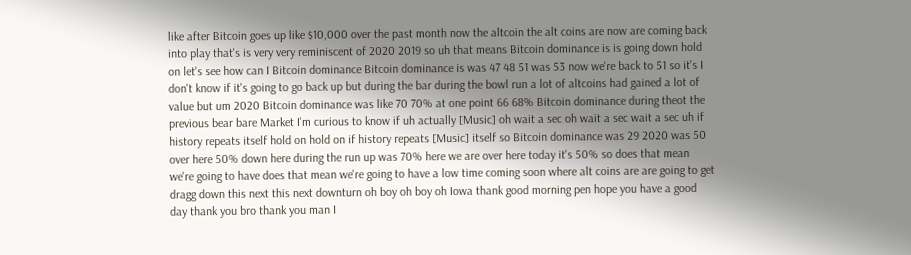like after Bitcoin goes up like $10,000 over the past month now the altcoin the alt coins are now are coming back into play that's is very very reminiscent of 2020 2019 so uh that means Bitcoin dominance is is going down hold on let's see how can I Bitcoin dominance Bitcoin dominance is was 47 48 51 was 53 now we're back to 51 so it's I don't know if it's going to go back up but during the bar during the bowl run a lot of altcoins had gained a lot of value but um 2020 Bitcoin dominance was like 70 70% at one point 66 68% Bitcoin dominance during theot the previous bear bare Market I'm curious to know if uh actually [Music] oh wait a sec oh wait a sec wait a sec uh if history repeats itself hold on hold on if history repeats [Music] itself so Bitcoin dominance was 29 2020 was 50 over here 50% down here during the run up was 70% here we are over here today it's 50% so does that mean we're going to have does that mean we're going to have a low time coming soon where alt coins are are going to get dragg down this next this next downturn oh boy oh boy oh Iowa thank good morning pen hope you have a good day thank you bro thank you man I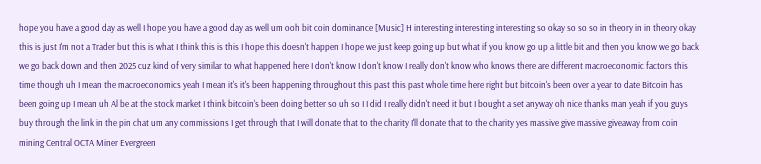hope you have a good day as well I hope you have a good day as well um ooh bit coin dominance [Music] H interesting interesting interesting so okay so so so in theory in in theory okay this is just I'm not a Trader but this is what I think this is this I hope this doesn't happen I hope we just keep going up but what if you know go up a little bit and then you know we go back we go back down and then 2025 cuz kind of very similar to what happened here I don't know I don't know I really don't know who knows there are different macroeconomic factors this time though uh I mean the macroeconomics yeah I mean it's it's been happening throughout this past this past whole time here right but bitcoin's been over a year to date Bitcoin has been going up I mean uh Al be at the stock market I think bitcoin's been doing better so uh so I I did I really didn't need it but I bought a set anyway oh nice thanks man yeah if you guys buy through the link in the pin chat um any commissions I get through that I will donate that to the charity I'll donate that to the charity yes massive give massive giveaway from coin mining Central OCTA Miner Evergreen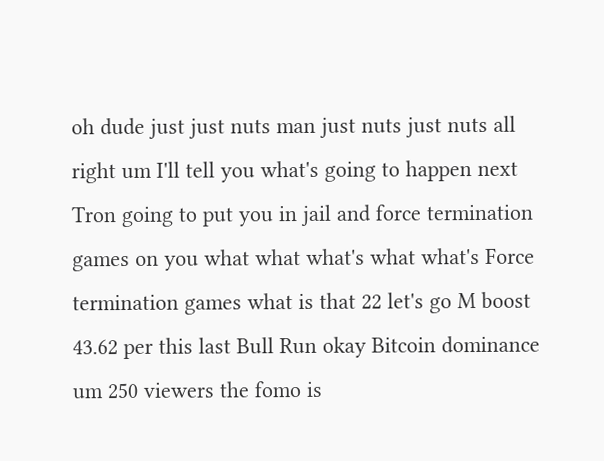oh dude just just nuts man just nuts just nuts all right um I'll tell you what's going to happen next Tron going to put you in jail and force termination games on you what what what's what what's Force termination games what is that 22 let's go M boost 43.62 per this last Bull Run okay Bitcoin dominance um 250 viewers the fomo is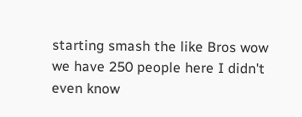starting smash the like Bros wow we have 250 people here I didn't even know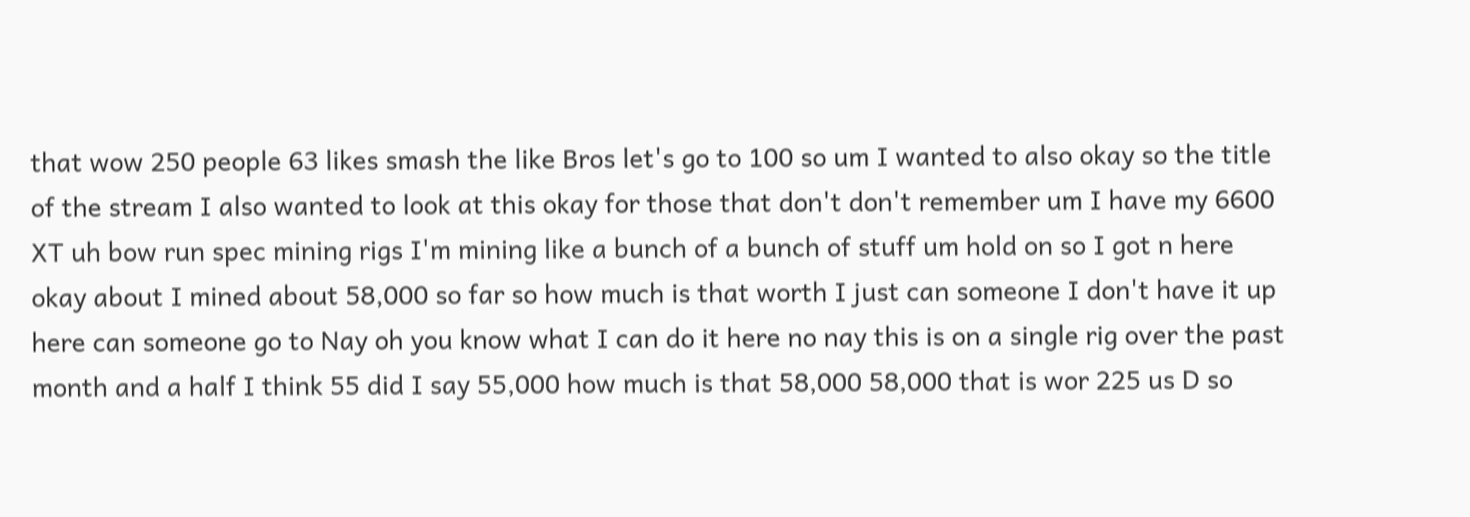that wow 250 people 63 likes smash the like Bros let's go to 100 so um I wanted to also okay so the title of the stream I also wanted to look at this okay for those that don't don't remember um I have my 6600 XT uh bow run spec mining rigs I'm mining like a bunch of a bunch of stuff um hold on so I got n here okay about I mined about 58,000 so far so how much is that worth I just can someone I don't have it up here can someone go to Nay oh you know what I can do it here no nay this is on a single rig over the past month and a half I think 55 did I say 55,000 how much is that 58,000 58,000 that is wor 225 us D so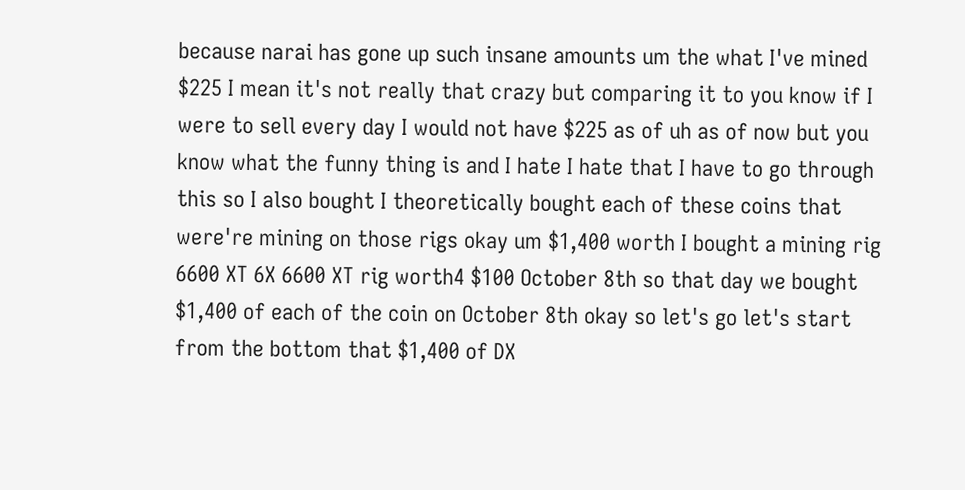because narai has gone up such insane amounts um the what I've mined $225 I mean it's not really that crazy but comparing it to you know if I were to sell every day I would not have $225 as of uh as of now but you know what the funny thing is and I hate I hate that I have to go through this so I also bought I theoretically bought each of these coins that were're mining on those rigs okay um $1,400 worth I bought a mining rig 6600 XT 6X 6600 XT rig worth4 $100 October 8th so that day we bought $1,400 of each of the coin on October 8th okay so let's go let's start from the bottom that $1,400 of DX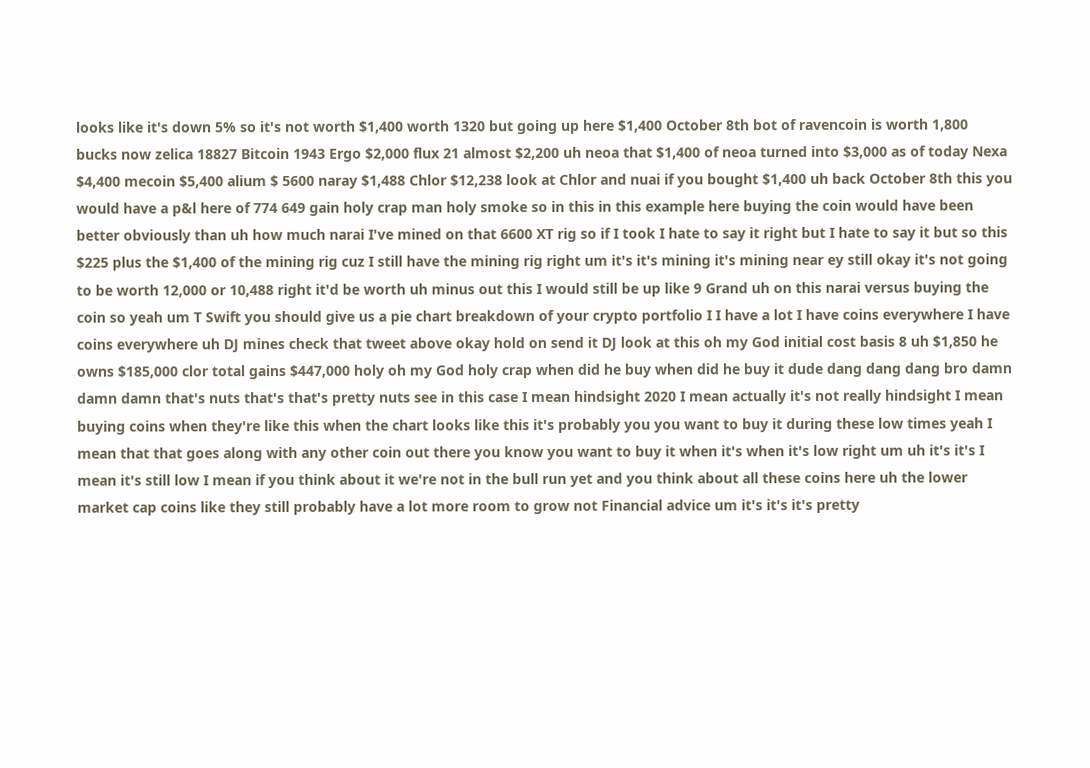looks like it's down 5% so it's not worth $1,400 worth 1320 but going up here $1,400 October 8th bot of ravencoin is worth 1,800 bucks now zelica 18827 Bitcoin 1943 Ergo $2,000 flux 21 almost $2,200 uh neoa that $1,400 of neoa turned into $3,000 as of today Nexa $4,400 mecoin $5,400 alium $ 5600 naray $1,488 Chlor $12,238 look at Chlor and nuai if you bought $1,400 uh back October 8th this you would have a p&l here of 774 649 gain holy crap man holy smoke so in this in this example here buying the coin would have been better obviously than uh how much narai I've mined on that 6600 XT rig so if I took I hate to say it right but I hate to say it but so this $225 plus the $1,400 of the mining rig cuz I still have the mining rig right um it's it's mining it's mining near ey still okay it's not going to be worth 12,000 or 10,488 right it'd be worth uh minus out this I would still be up like 9 Grand uh on this narai versus buying the coin so yeah um T Swift you should give us a pie chart breakdown of your crypto portfolio I I have a lot I have coins everywhere I have coins everywhere uh DJ mines check that tweet above okay hold on send it DJ look at this oh my God initial cost basis 8 uh $1,850 he owns $185,000 clor total gains $447,000 holy oh my God holy crap when did he buy when did he buy it dude dang dang dang bro damn damn damn that's nuts that's that's pretty nuts see in this case I mean hindsight 2020 I mean actually it's not really hindsight I mean buying coins when they're like this when the chart looks like this it's probably you you want to buy it during these low times yeah I mean that that goes along with any other coin out there you know you want to buy it when it's when it's low right um uh it's it's I mean it's still low I mean if you think about it we're not in the bull run yet and you think about all these coins here uh the lower market cap coins like they still probably have a lot more room to grow not Financial advice um it's it's it's pretty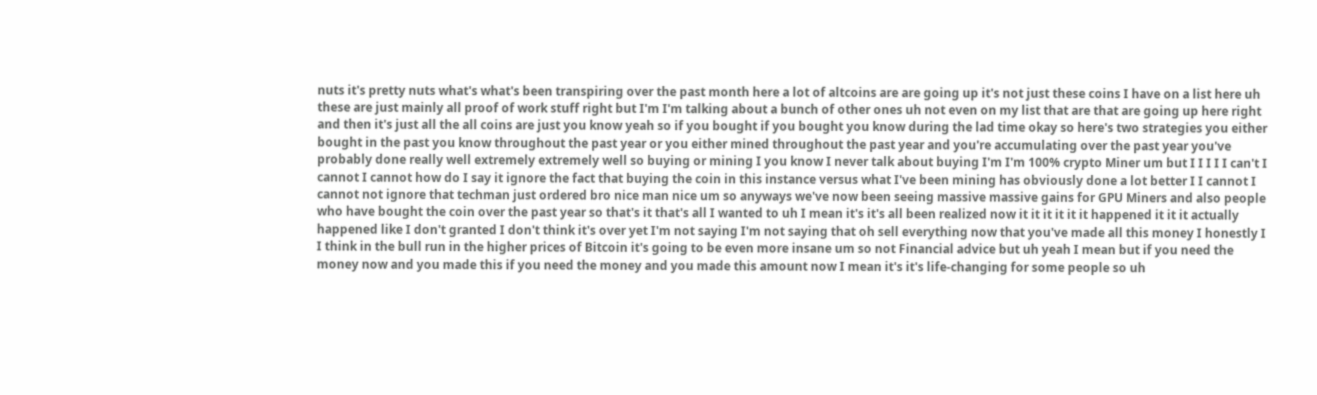nuts it's pretty nuts what's what's been transpiring over the past month here a lot of altcoins are are going up it's not just these coins I have on a list here uh these are just mainly all proof of work stuff right but I'm I'm talking about a bunch of other ones uh not even on my list that are that are going up here right and then it's just all the all coins are just you know yeah so if you bought if you bought you know during the lad time okay so here's two strategies you either bought in the past you know throughout the past year or you either mined throughout the past year and you're accumulating over the past year you've probably done really well extremely extremely well so buying or mining I you know I never talk about buying I'm I'm 100% crypto Miner um but I I I I I can't I cannot I cannot how do I say it ignore the fact that buying the coin in this instance versus what I've been mining has obviously done a lot better I I cannot I cannot not ignore that techman just ordered bro nice man nice um so anyways we've now been seeing massive massive gains for GPU Miners and also people who have bought the coin over the past year so that's it that's all I wanted to uh I mean it's it's all been realized now it it it it it it happened it it it actually happened like I don't granted I don't think it's over yet I'm not saying I'm not saying that oh sell everything now that you've made all this money I honestly I I think in the bull run in the higher prices of Bitcoin it's going to be even more insane um so not Financial advice but uh yeah I mean but if you need the money now and you made this if you need the money and you made this amount now I mean it's it's life-changing for some people so uh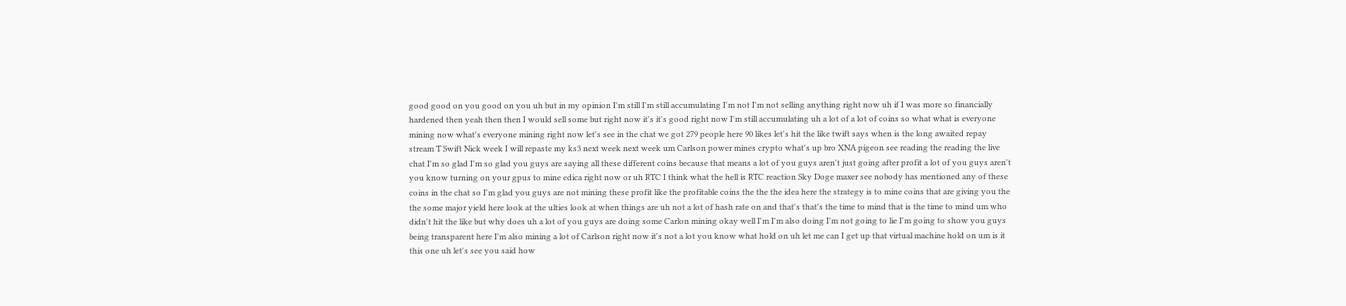good good on you good on you uh but in my opinion I'm still I'm still accumulating I'm not I'm not selling anything right now uh if I was more so financially hardened then yeah then then I would sell some but right now it's it's good right now I'm still accumulating uh a lot of a lot of coins so what what is everyone mining now what's everyone mining right now let's see in the chat we got 279 people here 90 likes let's hit the like twift says when is the long awaited repay stream T Swift Nick week I will repaste my ks3 next week next week um Carlson power mines crypto what's up bro XNA pigeon see reading the reading the live chat I'm so glad I'm so glad you guys are saying all these different coins because that means a lot of you guys aren't just going after profit a lot of you guys aren't you know turning on your gpus to mine edica right now or uh RTC I think what the hell is RTC reaction Sky Doge maxer see nobody has mentioned any of these coins in the chat so I'm glad you guys are not mining these profit like the profitable coins the the the idea here the strategy is to mine coins that are giving you the the some major yield here look at the ulties look at when things are uh not a lot of hash rate on and that's that's the time to mind that is the time to mind um who didn't hit the like but why does uh a lot of you guys are doing some Carlon mining okay well I'm I'm also doing I'm not going to lie I'm going to show you guys being transparent here I'm also mining a lot of Carlson right now it's not a lot you know what hold on uh let me can I get up that virtual machine hold on um is it this one uh let's see you said how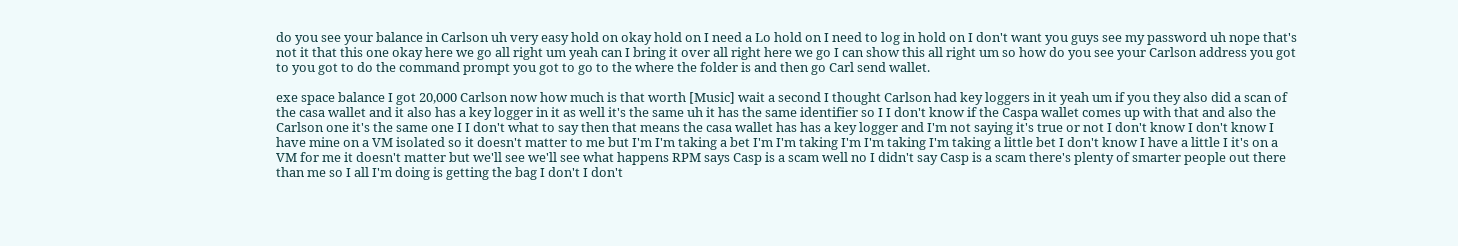do you see your balance in Carlson uh very easy hold on okay hold on I need a Lo hold on I need to log in hold on I don't want you guys see my password uh nope that's not it that this one okay here we go all right um yeah can I bring it over all right here we go I can show this all right um so how do you see your Carlson address you got to you got to do the command prompt you got to go to the where the folder is and then go Carl send wallet.

exe space balance I got 20,000 Carlson now how much is that worth [Music] wait a second I thought Carlson had key loggers in it yeah um if you they also did a scan of the casa wallet and it also has a key logger in it as well it's the same uh it has the same identifier so I I don't know if the Caspa wallet comes up with that and also the Carlson one it's the same one I I don't what to say then that means the casa wallet has has a key logger and I'm not saying it's true or not I don't know I don't know I have mine on a VM isolated so it doesn't matter to me but I'm I'm taking a bet I'm I'm taking I'm I'm taking I'm taking a little bet I don't know I have a little I it's on a VM for me it doesn't matter but we'll see we'll see what happens RPM says Casp is a scam well no I didn't say Casp is a scam there's plenty of smarter people out there than me so I all I'm doing is getting the bag I don't I don't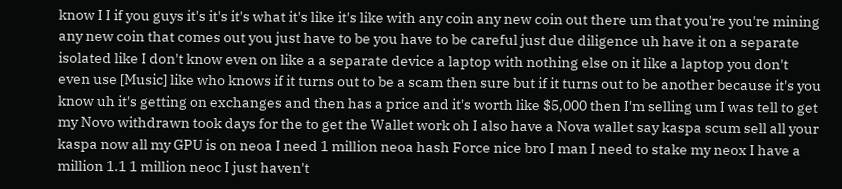know I I if you guys it's it's it's what it's like it's like with any coin any new coin out there um that you're you're mining any new coin that comes out you just have to be you have to be careful just due diligence uh have it on a separate isolated like I don't know even on like a a separate device a laptop with nothing else on it like a laptop you don't even use [Music] like who knows if it turns out to be a scam then sure but if it turns out to be another because it's you know uh it's getting on exchanges and then has a price and it's worth like $5,000 then I'm selling um I was tell to get my Novo withdrawn took days for the to get the Wallet work oh I also have a Nova wallet say kaspa scum sell all your kaspa now all my GPU is on neoa I need 1 million neoa hash Force nice bro I man I need to stake my neox I have a million 1.1 1 million neoc I just haven't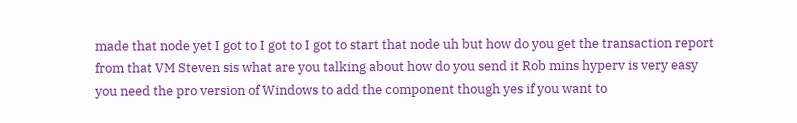made that node yet I got to I got to I got to start that node uh but how do you get the transaction report from that VM Steven sis what are you talking about how do you send it Rob mins hyperv is very easy you need the pro version of Windows to add the component though yes if you want to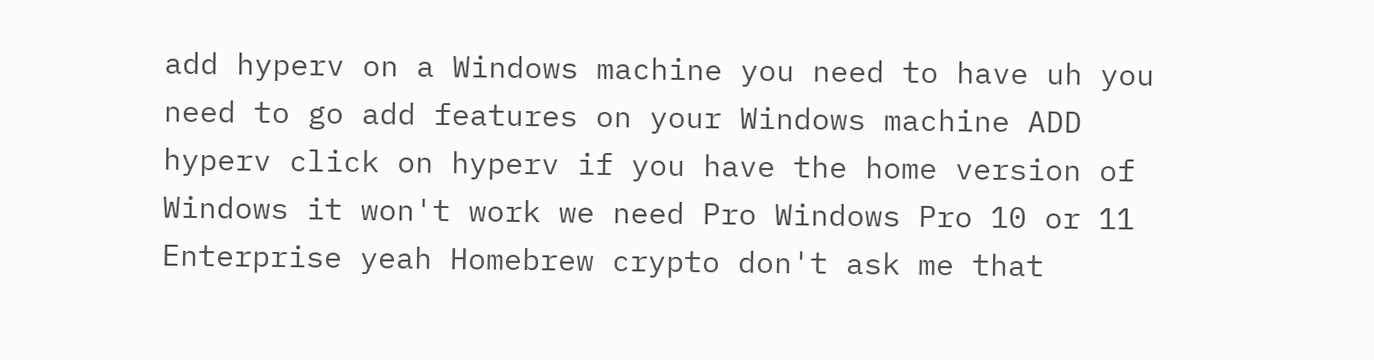add hyperv on a Windows machine you need to have uh you need to go add features on your Windows machine ADD hyperv click on hyperv if you have the home version of Windows it won't work we need Pro Windows Pro 10 or 11 Enterprise yeah Homebrew crypto don't ask me that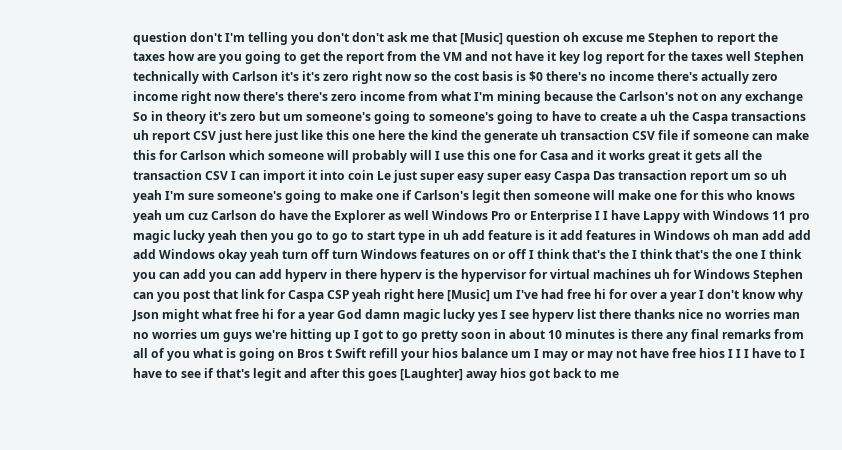question don't I'm telling you don't don't ask me that [Music] question oh excuse me Stephen to report the taxes how are you going to get the report from the VM and not have it key log report for the taxes well Stephen technically with Carlson it's it's zero right now so the cost basis is $0 there's no income there's actually zero income right now there's there's zero income from what I'm mining because the Carlson's not on any exchange So in theory it's zero but um someone's going to someone's going to have to create a uh the Caspa transactions uh report CSV just here just like this one here the kind the generate uh transaction CSV file if someone can make this for Carlson which someone will probably will I use this one for Casa and it works great it gets all the transaction CSV I can import it into coin Le just super easy super easy Caspa Das transaction report um so uh yeah I'm sure someone's going to make one if Carlson's legit then someone will make one for this who knows yeah um cuz Carlson do have the Explorer as well Windows Pro or Enterprise I I have Lappy with Windows 11 pro magic lucky yeah then you go to go to start type in uh add feature is it add features in Windows oh man add add add Windows okay yeah turn off turn Windows features on or off I think that's the I think that's the one I think you can add you can add hyperv in there hyperv is the hypervisor for virtual machines uh for Windows Stephen can you post that link for Caspa CSP yeah right here [Music] um I've had free hi for over a year I don't know why Json might what free hi for a year God damn magic lucky yes I see hyperv list there thanks nice no worries man no worries um guys we're hitting up I got to go pretty soon in about 10 minutes is there any final remarks from all of you what is going on Bros t Swift refill your hios balance um I may or may not have free hios I I I have to I have to see if that's legit and after this goes [Laughter] away hios got back to me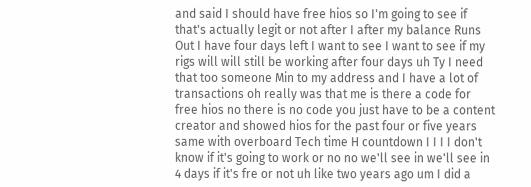and said I should have free hios so I'm going to see if that's actually legit or not after I after my balance Runs Out I have four days left I want to see I want to see if my rigs will will still be working after four days uh Ty I need that too someone Min to my address and I have a lot of transactions oh really was that me is there a code for free hios no there is no code you just have to be a content creator and showed hios for the past four or five years same with overboard Tech time H countdown I I I I don't know if it's going to work or no no we'll see in we'll see in 4 days if it's fre or not uh like two years ago um I did a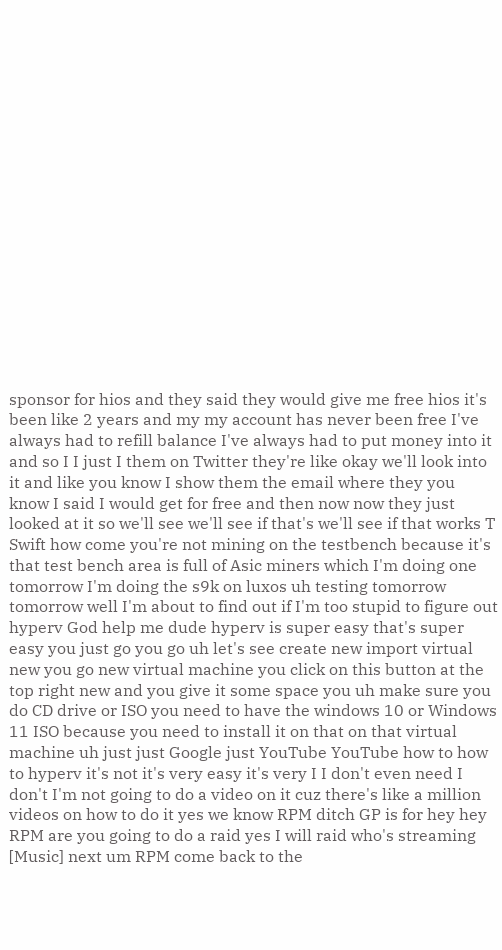sponsor for hios and they said they would give me free hios it's been like 2 years and my my account has never been free I've always had to refill balance I've always had to put money into it and so I I just I them on Twitter they're like okay we'll look into it and like you know I show them the email where they you know I said I would get for free and then now now they just looked at it so we'll see we'll see if that's we'll see if that works T Swift how come you're not mining on the testbench because it's that test bench area is full of Asic miners which I'm doing one tomorrow I'm doing the s9k on luxos uh testing tomorrow tomorrow well I'm about to find out if I'm too stupid to figure out hyperv God help me dude hyperv is super easy that's super easy you just go you go uh let's see create new import virtual new you go new virtual machine you click on this button at the top right new and you give it some space you uh make sure you do CD drive or ISO you need to have the windows 10 or Windows 11 ISO because you need to install it on that on that virtual machine uh just just Google just YouTube YouTube how to how to hyperv it's not it's very easy it's very I I don't even need I don't I'm not going to do a video on it cuz there's like a million videos on how to do it yes we know RPM ditch GP is for hey hey RPM are you going to do a raid yes I will raid who's streaming [Music] next um RPM come back to the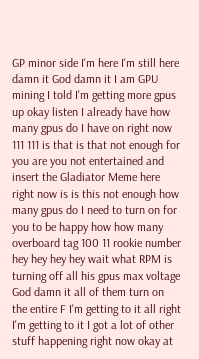GP minor side I'm here I'm still here damn it God damn it I am GPU mining I told I'm getting more gpus up okay listen I already have how many gpus do I have on right now 111 111 is that is that not enough for you are you not entertained and insert the Gladiator Meme here right now is is this not enough how many gpus do I need to turn on for you to be happy how how many overboard tag 100 11 rookie number hey hey hey hey wait what RPM is turning off all his gpus max voltage God damn it all of them turn on the entire F I'm getting to it all right I'm getting to it I got a lot of other stuff happening right now okay at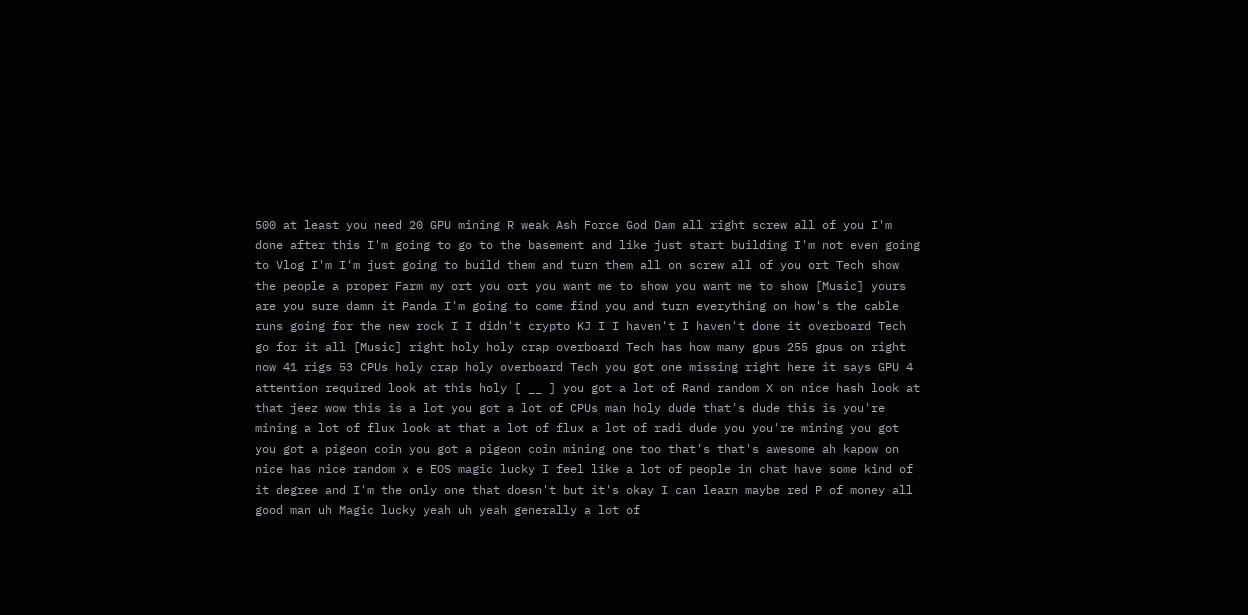500 at least you need 20 GPU mining R weak Ash Force God Dam all right screw all of you I'm done after this I'm going to go to the basement and like just start building I'm not even going to Vlog I'm I'm just going to build them and turn them all on screw all of you ort Tech show the people a proper Farm my ort you ort you want me to show you want me to show [Music] yours are you sure damn it Panda I'm going to come find you and turn everything on how's the cable runs going for the new rock I I didn't crypto KJ I I haven't I haven't done it overboard Tech go for it all [Music] right holy holy crap overboard Tech has how many gpus 255 gpus on right now 41 rigs 53 CPUs holy crap holy overboard Tech you got one missing right here it says GPU 4 attention required look at this holy [ __ ] you got a lot of Rand random X on nice hash look at that jeez wow this is a lot you got a lot of CPUs man holy dude that's dude this is you're mining a lot of flux look at that a lot of flux a lot of radi dude you you're mining you got you got a pigeon coin you got a pigeon coin mining one too that's that's awesome ah kapow on nice has nice random x e EOS magic lucky I feel like a lot of people in chat have some kind of it degree and I'm the only one that doesn't but it's okay I can learn maybe red P of money all good man uh Magic lucky yeah uh yeah generally a lot of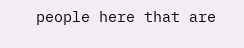people here that are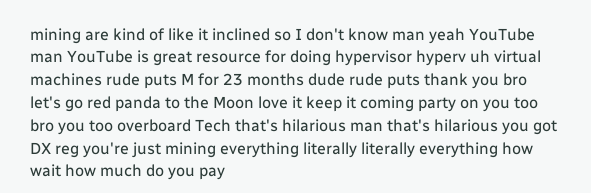mining are kind of like it inclined so I don't know man yeah YouTube man YouTube is great resource for doing hypervisor hyperv uh virtual machines rude puts M for 23 months dude rude puts thank you bro let's go red panda to the Moon love it keep it coming party on you too bro you too overboard Tech that's hilarious man that's hilarious you got DX reg you're just mining everything literally literally everything how wait how much do you pay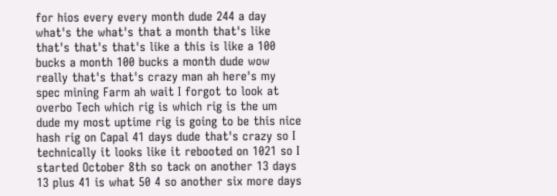for hios every every month dude 244 a day what's the what's that a month that's like that's that's that's like a this is like a 100 bucks a month 100 bucks a month dude wow really that's that's crazy man ah here's my spec mining Farm ah wait I forgot to look at overbo Tech which rig is which rig is the um dude my most uptime rig is going to be this nice hash rig on Capal 41 days dude that's crazy so I technically it looks like it rebooted on 1021 so I started October 8th so tack on another 13 days 13 plus 41 is what 50 4 so another six more days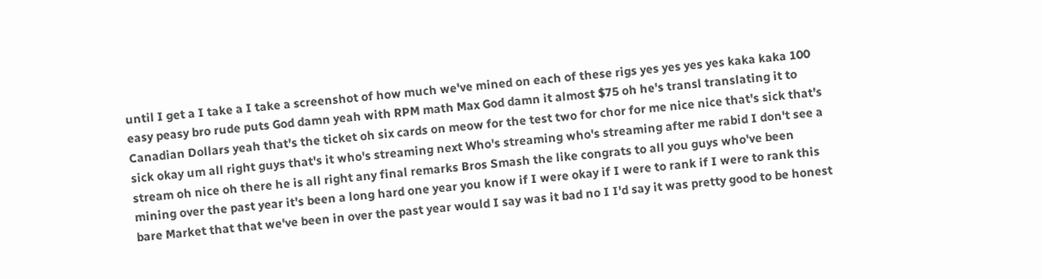until I get a I take a I take a screenshot of how much we've mined on each of these rigs yes yes yes yes kaka kaka 100 easy peasy bro rude puts God damn yeah with RPM math Max God damn it almost $75 oh he's transl translating it to Canadian Dollars yeah that's the ticket oh six cards on meow for the test two for chor for me nice nice that's sick that's sick okay um all right guys that's it who's streaming next Who's streaming who's streaming after me rabid I don't see a stream oh nice oh there he is all right any final remarks Bros Smash the like congrats to all you guys who've been mining over the past year it's been a long hard one year you know if I were okay if I were to rank if I were to rank this bare Market that that we've been in over the past year would I say was it bad no I I'd say it was pretty good to be honest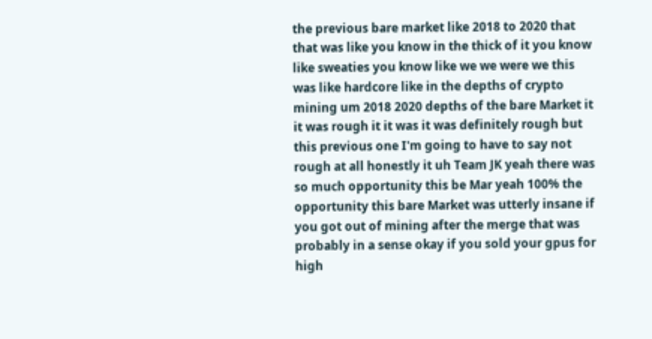the previous bare market like 2018 to 2020 that that was like you know in the thick of it you know like sweaties you know like we we were we this was like hardcore like in the depths of crypto mining um 2018 2020 depths of the bare Market it it was rough it it was it was definitely rough but this previous one I'm going to have to say not rough at all honestly it uh Team JK yeah there was so much opportunity this be Mar yeah 100% the opportunity this bare Market was utterly insane if you got out of mining after the merge that was probably in a sense okay if you sold your gpus for high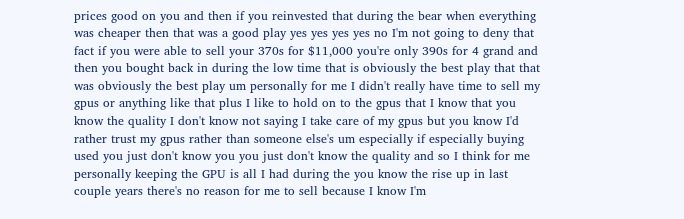prices good on you and then if you reinvested that during the bear when everything was cheaper then that was a good play yes yes yes yes no I'm not going to deny that fact if you were able to sell your 370s for $11,000 you're only 390s for 4 grand and then you bought back in during the low time that is obviously the best play that that was obviously the best play um personally for me I didn't really have time to sell my gpus or anything like that plus I like to hold on to the gpus that I know that you know the quality I don't know not saying I take care of my gpus but you know I'd rather trust my gpus rather than someone else's um especially if especially buying used you just don't know you you just don't know the quality and so I think for me personally keeping the GPU is all I had during the you know the rise up in last couple years there's no reason for me to sell because I know I'm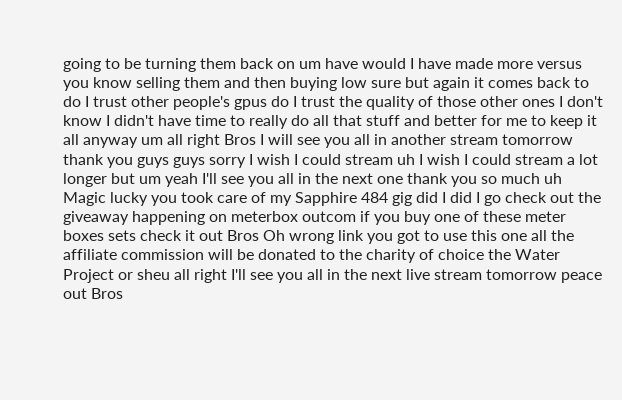going to be turning them back on um have would I have made more versus you know selling them and then buying low sure but again it comes back to do I trust other people's gpus do I trust the quality of those other ones I don't know I didn't have time to really do all that stuff and better for me to keep it all anyway um all right Bros I will see you all in another stream tomorrow thank you guys guys sorry I wish I could stream uh I wish I could stream a lot longer but um yeah I'll see you all in the next one thank you so much uh Magic lucky you took care of my Sapphire 484 gig did I did I go check out the giveaway happening on meterbox outcom if you buy one of these meter boxes sets check it out Bros Oh wrong link you got to use this one all the affiliate commission will be donated to the charity of choice the Water Project or sheu all right I'll see you all in the next live stream tomorrow peace out Bros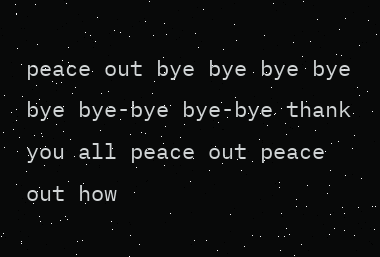peace out bye bye bye bye bye bye-bye bye-bye thank you all peace out peace out how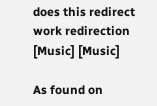does this redirect work redirection [Music] [Music]

As found on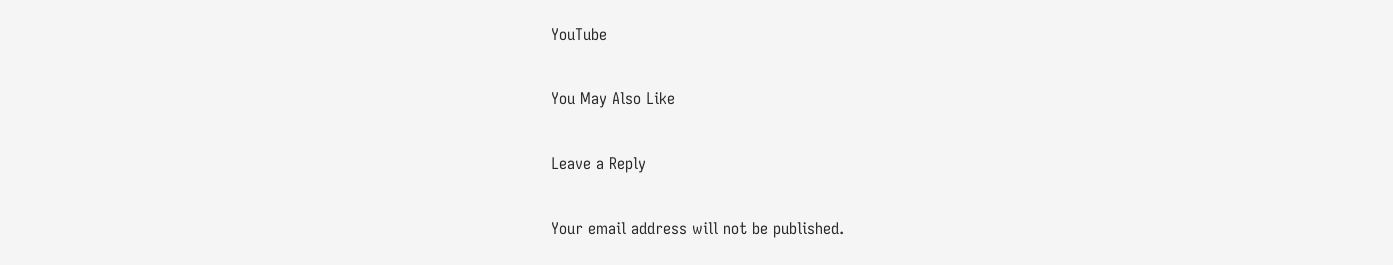YouTube

You May Also Like

Leave a Reply

Your email address will not be published.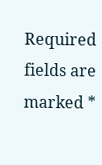Required fields are marked *